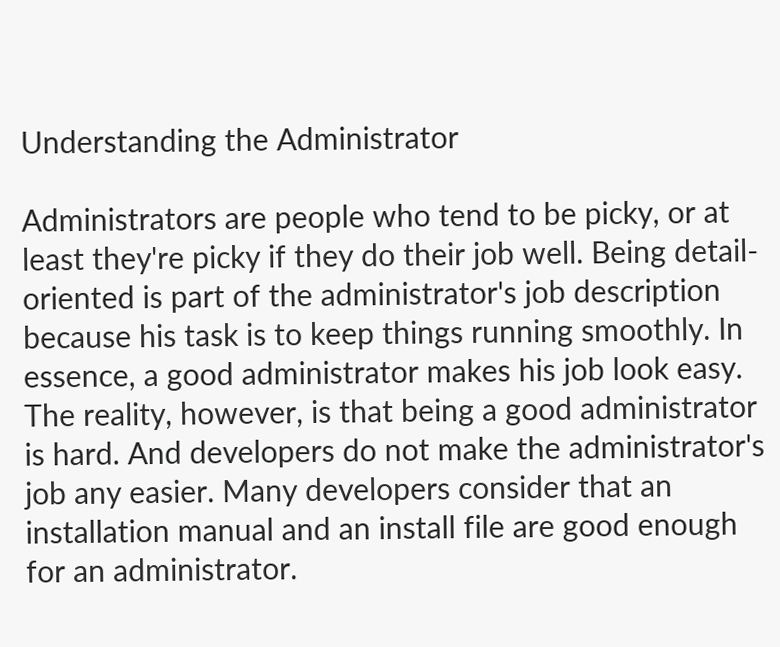Understanding the Administrator

Administrators are people who tend to be picky, or at least they're picky if they do their job well. Being detail-oriented is part of the administrator's job description because his task is to keep things running smoothly. In essence, a good administrator makes his job look easy. The reality, however, is that being a good administrator is hard. And developers do not make the administrator's job any easier. Many developers consider that an installation manual and an install file are good enough for an administrator.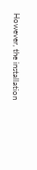However, the installation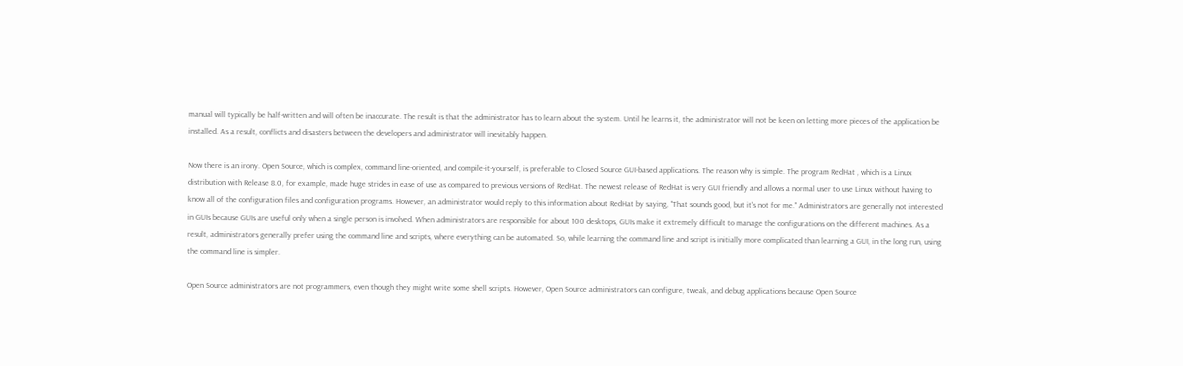manual will typically be half-written and will often be inaccurate. The result is that the administrator has to learn about the system. Until he learns it, the administrator will not be keen on letting more pieces of the application be installed. As a result, conflicts and disasters between the developers and administrator will inevitably happen.

Now there is an irony. Open Source, which is complex, command line-oriented, and compile-it-yourself, is preferable to Closed Source GUI-based applications. The reason why is simple. The program RedHat , which is a Linux distribution with Release 8.0, for example, made huge strides in ease of use as compared to previous versions of RedHat. The newest release of RedHat is very GUI friendly and allows a normal user to use Linux without having to know all of the configuration files and configuration programs. However, an administrator would reply to this information about RedHat by saying, "That sounds good, but it's not for me." Administrators are generally not interested in GUIs because GUIs are useful only when a single person is involved. When administrators are responsible for about 100 desktops, GUIs make it extremely difficult to manage the configurations on the different machines. As a result, administrators generally prefer using the command line and scripts, where everything can be automated. So, while learning the command line and script is initially more complicated than learning a GUI, in the long run, using the command line is simpler.

Open Source administrators are not programmers, even though they might write some shell scripts. However, Open Source administrators can configure, tweak, and debug applications because Open Source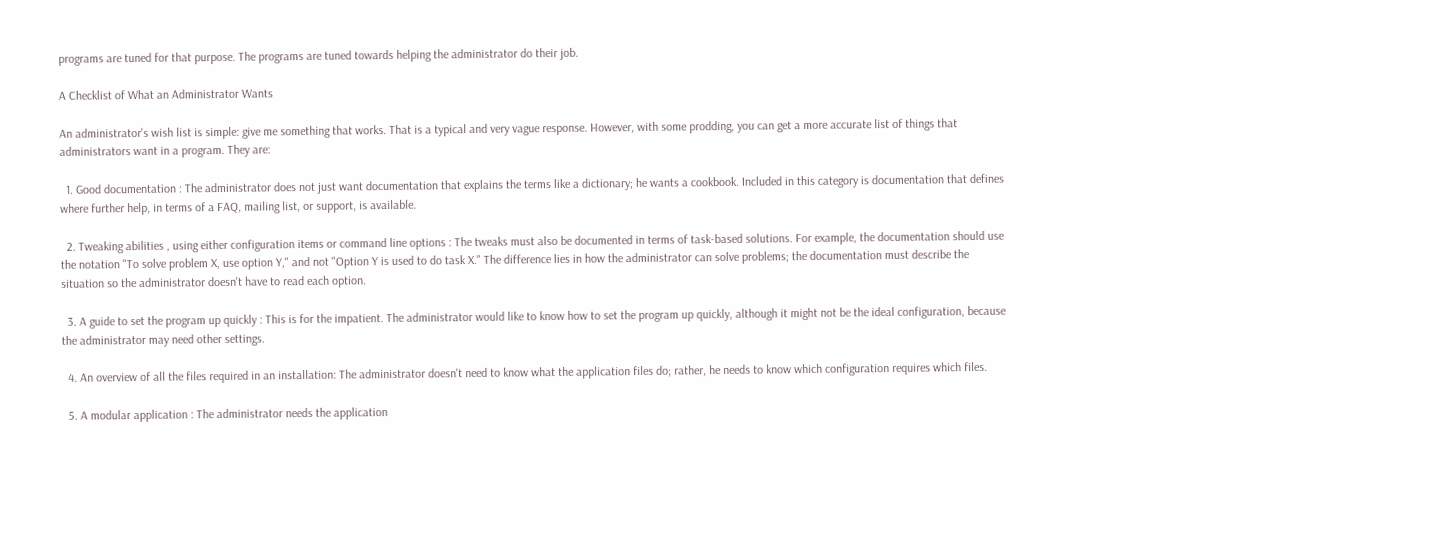programs are tuned for that purpose. The programs are tuned towards helping the administrator do their job.

A Checklist of What an Administrator Wants

An administrator's wish list is simple: give me something that works. That is a typical and very vague response. However, with some prodding, you can get a more accurate list of things that administrators want in a program. They are:

  1. Good documentation : The administrator does not just want documentation that explains the terms like a dictionary; he wants a cookbook. Included in this category is documentation that defines where further help, in terms of a FAQ, mailing list, or support, is available.

  2. Tweaking abilities , using either configuration items or command line options : The tweaks must also be documented in terms of task-based solutions. For example, the documentation should use the notation "To solve problem X, use option Y," and not "Option Y is used to do task X." The difference lies in how the administrator can solve problems; the documentation must describe the situation so the administrator doesn't have to read each option.

  3. A guide to set the program up quickly : This is for the impatient. The administrator would like to know how to set the program up quickly, although it might not be the ideal configuration, because the administrator may need other settings.

  4. An overview of all the files required in an installation: The administrator doesn't need to know what the application files do; rather, he needs to know which configuration requires which files.

  5. A modular application : The administrator needs the application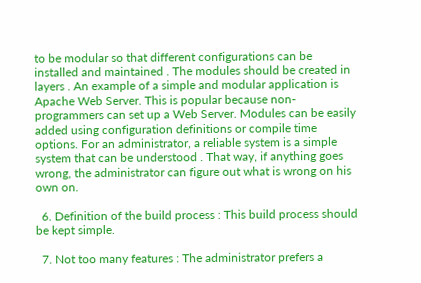to be modular so that different configurations can be installed and maintained . The modules should be created in layers . An example of a simple and modular application is Apache Web Server. This is popular because non-programmers can set up a Web Server. Modules can be easily added using configuration definitions or compile time options. For an administrator, a reliable system is a simple system that can be understood . That way, if anything goes wrong, the administrator can figure out what is wrong on his own on.

  6. Definition of the build process : This build process should be kept simple.

  7. Not too many features : The administrator prefers a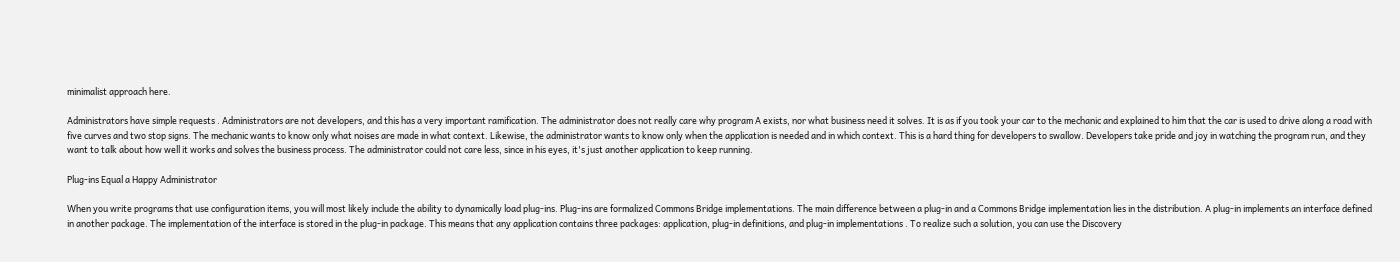minimalist approach here.

Administrators have simple requests . Administrators are not developers, and this has a very important ramification. The administrator does not really care why program A exists, nor what business need it solves. It is as if you took your car to the mechanic and explained to him that the car is used to drive along a road with five curves and two stop signs. The mechanic wants to know only what noises are made in what context. Likewise, the administrator wants to know only when the application is needed and in which context. This is a hard thing for developers to swallow. Developers take pride and joy in watching the program run, and they want to talk about how well it works and solves the business process. The administrator could not care less, since in his eyes, it's just another application to keep running.

Plug-ins Equal a Happy Administrator

When you write programs that use configuration items, you will most likely include the ability to dynamically load plug-ins. Plug-ins are formalized Commons Bridge implementations. The main difference between a plug-in and a Commons Bridge implementation lies in the distribution. A plug-in implements an interface defined in another package. The implementation of the interface is stored in the plug-in package. This means that any application contains three packages: application, plug-in definitions, and plug-in implementations . To realize such a solution, you can use the Discovery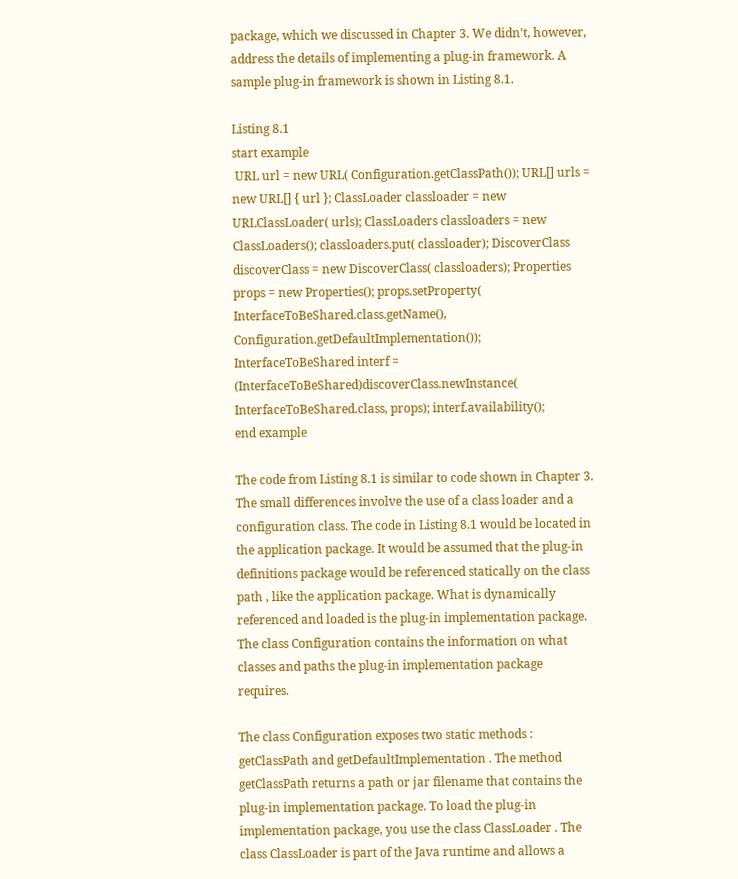package, which we discussed in Chapter 3. We didn't, however, address the details of implementing a plug-in framework. A sample plug-in framework is shown in Listing 8.1.

Listing 8.1
start example
 URL url = new URL( Configuration.getClassPath()); URL[] urls = new URL[] { url }; ClassLoader classloader = new URLClassLoader( urls); ClassLoaders classloaders = new ClassLoaders(); classloaders.put( classloader); DiscoverClass discoverClass = new DiscoverClass( classloaders); Properties props = new Properties(); props.setProperty( InterfaceToBeShared.class.getName(), Configuration.getDefaultImplementation()); InterfaceToBeShared interf = (InterfaceToBeShared)discoverClass.newInstance( InterfaceToBeShared.class, props); interf.availability();
end example

The code from Listing 8.1 is similar to code shown in Chapter 3. The small differences involve the use of a class loader and a configuration class. The code in Listing 8.1 would be located in the application package. It would be assumed that the plug-in definitions package would be referenced statically on the class path , like the application package. What is dynamically referenced and loaded is the plug-in implementation package. The class Configuration contains the information on what classes and paths the plug-in implementation package requires.

The class Configuration exposes two static methods : getClassPath and getDefaultImplementation . The method getClassPath returns a path or jar filename that contains the plug-in implementation package. To load the plug-in implementation package, you use the class ClassLoader . The class ClassLoader is part of the Java runtime and allows a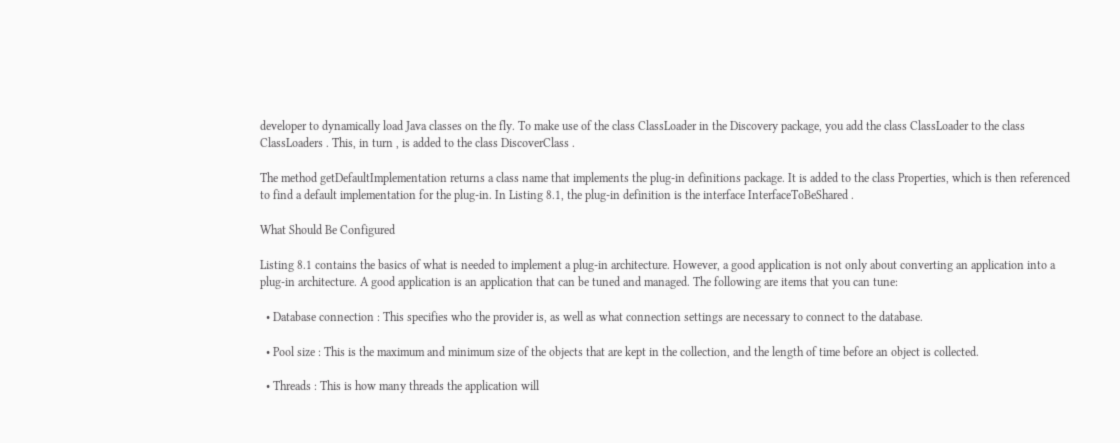developer to dynamically load Java classes on the fly. To make use of the class ClassLoader in the Discovery package, you add the class ClassLoader to the class ClassLoaders . This, in turn , is added to the class DiscoverClass .

The method getDefaultImplementation returns a class name that implements the plug-in definitions package. It is added to the class Properties, which is then referenced to find a default implementation for the plug-in. In Listing 8.1, the plug-in definition is the interface InterfaceToBeShared .

What Should Be Configured

Listing 8.1 contains the basics of what is needed to implement a plug-in architecture. However, a good application is not only about converting an application into a plug-in architecture. A good application is an application that can be tuned and managed. The following are items that you can tune:

  • Database connection : This specifies who the provider is, as well as what connection settings are necessary to connect to the database.

  • Pool size : This is the maximum and minimum size of the objects that are kept in the collection, and the length of time before an object is collected.

  • Threads : This is how many threads the application will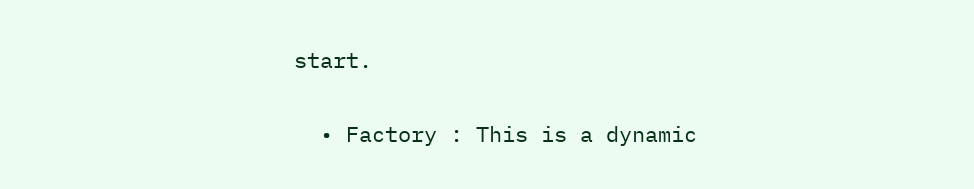start.

  • Factory : This is a dynamic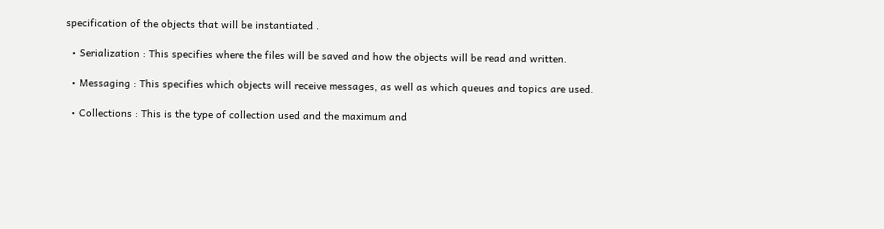specification of the objects that will be instantiated .

  • Serialization : This specifies where the files will be saved and how the objects will be read and written.

  • Messaging : This specifies which objects will receive messages, as well as which queues and topics are used.

  • Collections : This is the type of collection used and the maximum and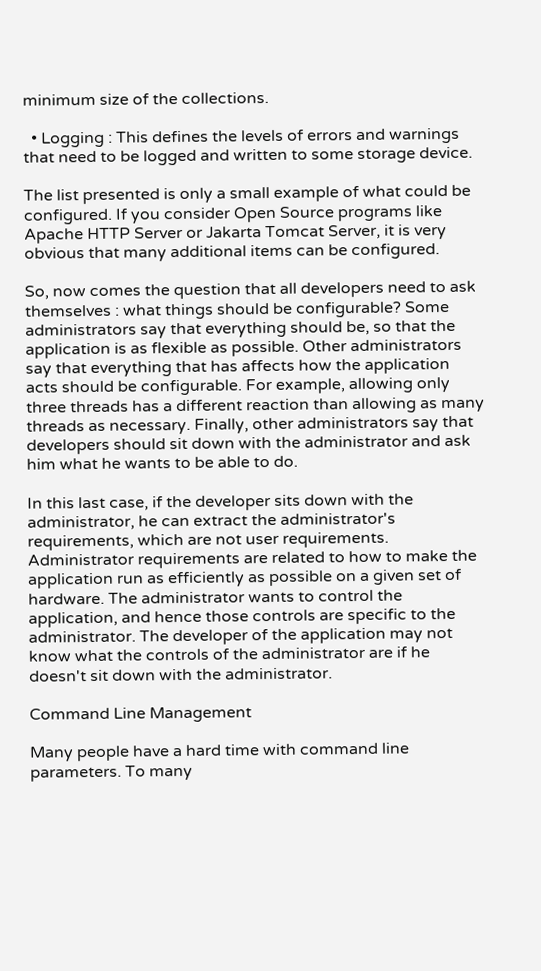minimum size of the collections.

  • Logging : This defines the levels of errors and warnings that need to be logged and written to some storage device.

The list presented is only a small example of what could be configured. If you consider Open Source programs like Apache HTTP Server or Jakarta Tomcat Server, it is very obvious that many additional items can be configured.

So, now comes the question that all developers need to ask themselves : what things should be configurable? Some administrators say that everything should be, so that the application is as flexible as possible. Other administrators say that everything that has affects how the application acts should be configurable. For example, allowing only three threads has a different reaction than allowing as many threads as necessary. Finally, other administrators say that developers should sit down with the administrator and ask him what he wants to be able to do.

In this last case, if the developer sits down with the administrator, he can extract the administrator's requirements, which are not user requirements. Administrator requirements are related to how to make the application run as efficiently as possible on a given set of hardware. The administrator wants to control the application, and hence those controls are specific to the administrator. The developer of the application may not know what the controls of the administrator are if he doesn't sit down with the administrator.

Command Line Management

Many people have a hard time with command line parameters. To many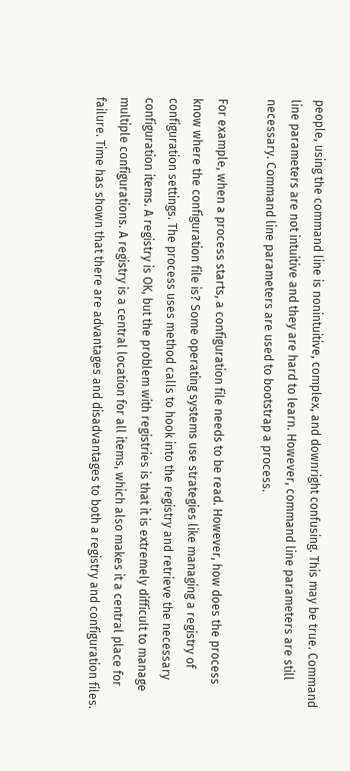people, using the command line is nonintuitive, complex, and downright confusing. This may be true. Command line parameters are not intuitive and they are hard to learn. However, command line parameters are still necessary. Command line parameters are used to bootstrap a process.

For example, when a process starts, a configuration file needs to be read. However, how does the process know where the configuration file is? Some operating systems use strategies like managing a registry of configuration settings. The process uses method calls to hook into the registry and retrieve the necessary configuration items. A registry is OK, but the problem with registries is that it is extremely difficult to manage multiple configurations. A registry is a central location for all items, which also makes it a central place for failure. Time has shown that there are advantages and disadvantages to both a registry and configuration files.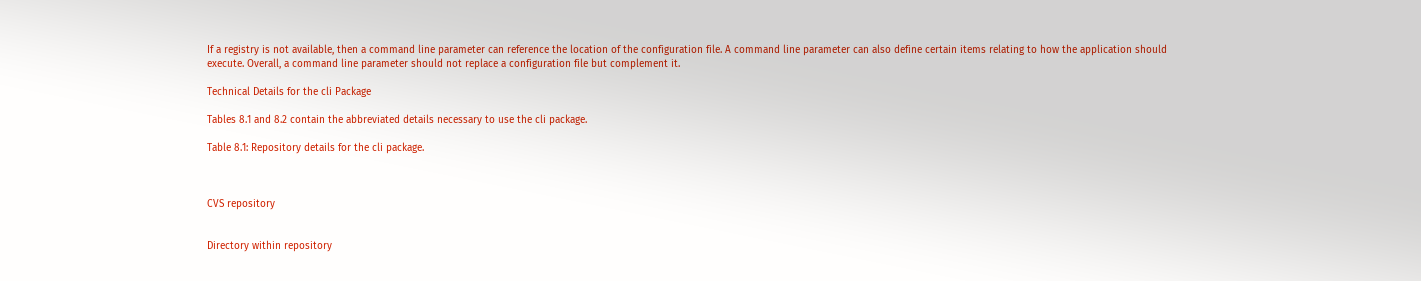If a registry is not available, then a command line parameter can reference the location of the configuration file. A command line parameter can also define certain items relating to how the application should execute. Overall, a command line parameter should not replace a configuration file but complement it.

Technical Details for the cli Package

Tables 8.1 and 8.2 contain the abbreviated details necessary to use the cli package.

Table 8.1: Repository details for the cli package.



CVS repository


Directory within repository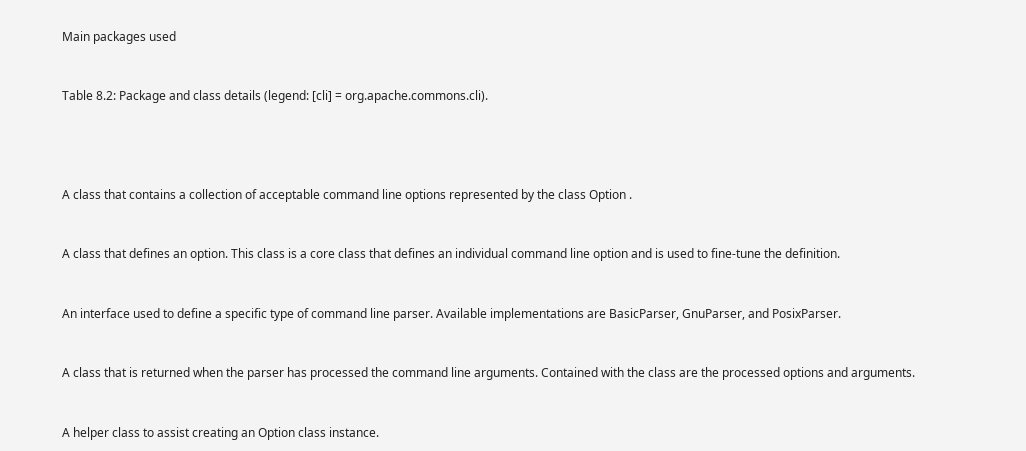Main packages used


Table 8.2: Package and class details (legend: [cli] = org.apache.commons.cli).




A class that contains a collection of acceptable command line options represented by the class Option .


A class that defines an option. This class is a core class that defines an individual command line option and is used to fine-tune the definition.


An interface used to define a specific type of command line parser. Available implementations are BasicParser, GnuParser, and PosixParser.


A class that is returned when the parser has processed the command line arguments. Contained with the class are the processed options and arguments.


A helper class to assist creating an Option class instance.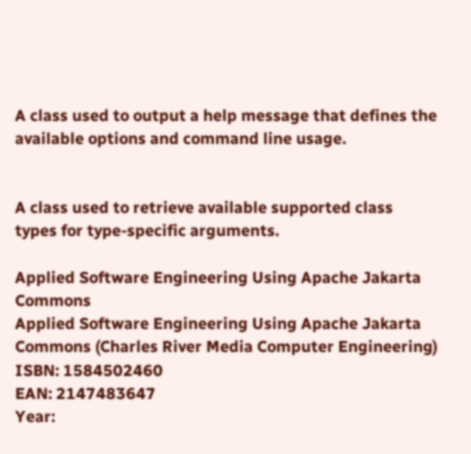A class used to output a help message that defines the available options and command line usage.


A class used to retrieve available supported class types for type-specific arguments.

Applied Software Engineering Using Apache Jakarta Commons
Applied Software Engineering Using Apache Jakarta Commons (Charles River Media Computer Engineering)
ISBN: 1584502460
EAN: 2147483647
Year: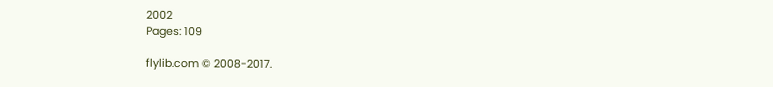2002
Pages: 109

flylib.com © 2008-2017.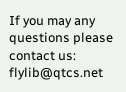If you may any questions please contact us: flylib@qtcs.net